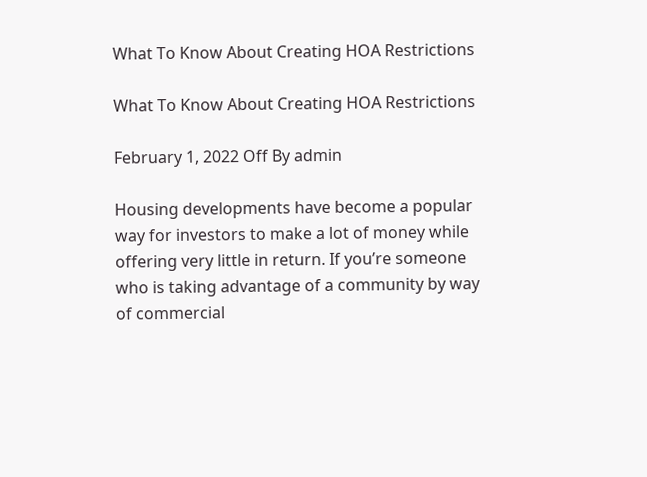What To Know About Creating HOA Restrictions

What To Know About Creating HOA Restrictions

February 1, 2022 Off By admin

Housing developments have become a popular way for investors to make a lot of money while offering very little in return. If you’re someone who is taking advantage of a community by way of commercial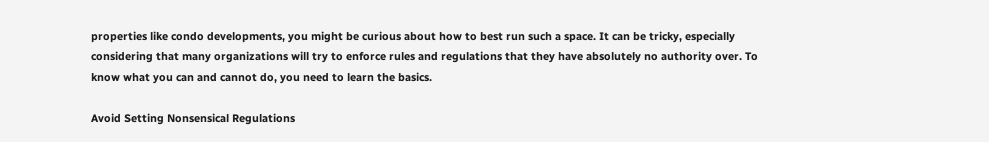properties like condo developments, you might be curious about how to best run such a space. It can be tricky, especially considering that many organizations will try to enforce rules and regulations that they have absolutely no authority over. To know what you can and cannot do, you need to learn the basics.

Avoid Setting Nonsensical Regulations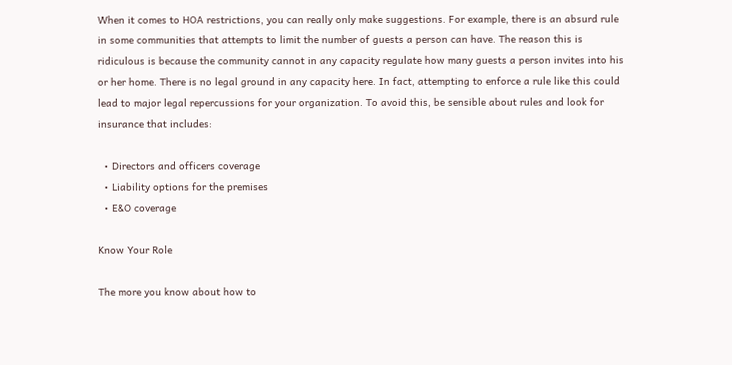When it comes to HOA restrictions, you can really only make suggestions. For example, there is an absurd rule in some communities that attempts to limit the number of guests a person can have. The reason this is ridiculous is because the community cannot in any capacity regulate how many guests a person invites into his or her home. There is no legal ground in any capacity here. In fact, attempting to enforce a rule like this could lead to major legal repercussions for your organization. To avoid this, be sensible about rules and look for insurance that includes:

  • Directors and officers coverage
  • Liability options for the premises
  • E&O coverage

Know Your Role

The more you know about how to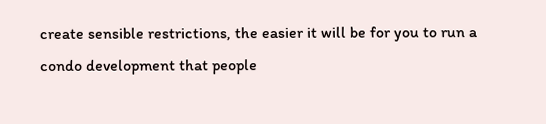create sensible restrictions, the easier it will be for you to run a condo development that people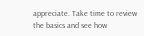appreciate. Take time to review the basics and see how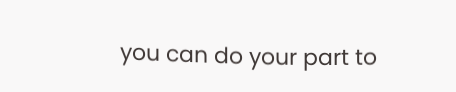you can do your part to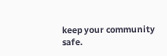keep your community safe.